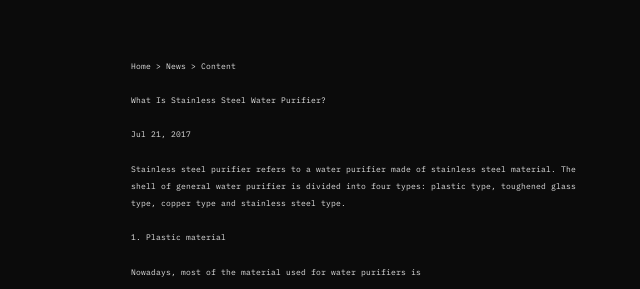Home > News > Content

What Is Stainless Steel Water Purifier?

Jul 21, 2017

Stainless steel purifier refers to a water purifier made of stainless steel material. The shell of general water purifier is divided into four types: plastic type, toughened glass type, copper type and stainless steel type.

1. Plastic material

Nowadays, most of the material used for water purifiers is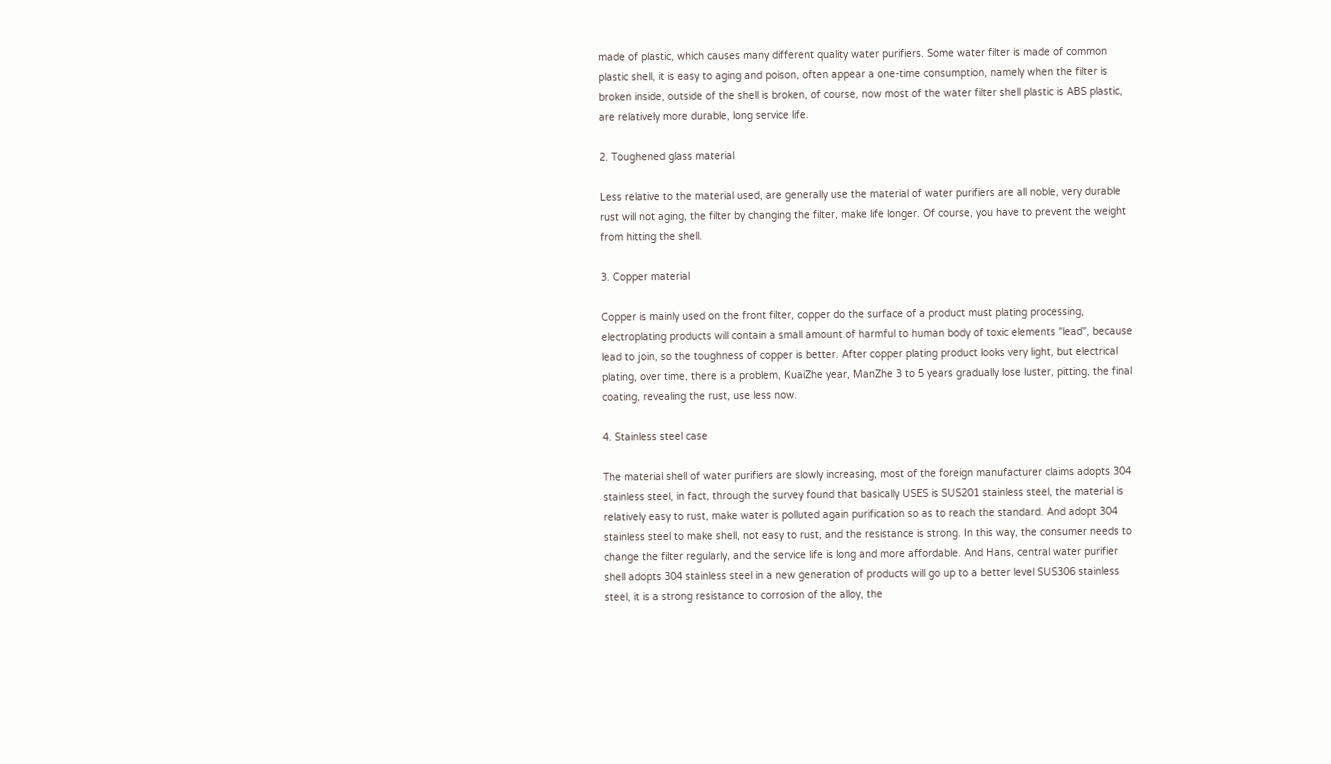made of plastic, which causes many different quality water purifiers. Some water filter is made of common plastic shell, it is easy to aging and poison, often appear a one-time consumption, namely when the filter is broken inside, outside of the shell is broken, of course, now most of the water filter shell plastic is ABS plastic, are relatively more durable, long service life.

2. Toughened glass material

Less relative to the material used, are generally use the material of water purifiers are all noble, very durable rust will not aging, the filter by changing the filter, make life longer. Of course, you have to prevent the weight from hitting the shell.

3. Copper material

Copper is mainly used on the front filter, copper do the surface of a product must plating processing, electroplating products will contain a small amount of harmful to human body of toxic elements "lead", because lead to join, so the toughness of copper is better. After copper plating product looks very light, but electrical plating, over time, there is a problem, KuaiZhe year, ManZhe 3 to 5 years gradually lose luster, pitting, the final coating, revealing the rust, use less now.

4. Stainless steel case

The material shell of water purifiers are slowly increasing, most of the foreign manufacturer claims adopts 304 stainless steel, in fact, through the survey found that basically USES is SUS201 stainless steel, the material is relatively easy to rust, make water is polluted again purification so as to reach the standard. And adopt 304 stainless steel to make shell, not easy to rust, and the resistance is strong. In this way, the consumer needs to change the filter regularly, and the service life is long and more affordable. And Hans, central water purifier shell adopts 304 stainless steel in a new generation of products will go up to a better level SUS306 stainless steel, it is a strong resistance to corrosion of the alloy, the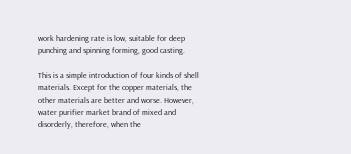work hardening rate is low, suitable for deep punching and spinning forming, good casting.

This is a simple introduction of four kinds of shell materials. Except for the copper materials, the other materials are better and worse. However, water purifier market brand of mixed and disorderly, therefore, when the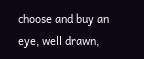choose and buy an eye, well drawn,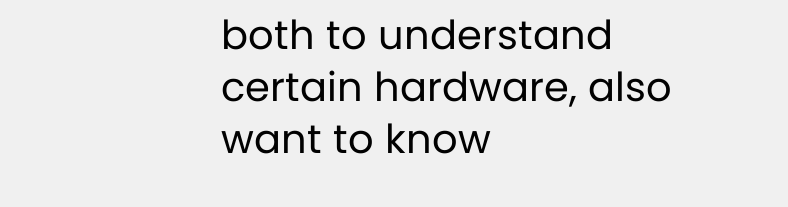both to understand certain hardware, also want to know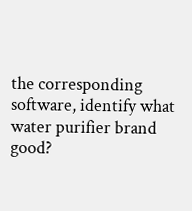the corresponding software, identify what water purifier brand good?